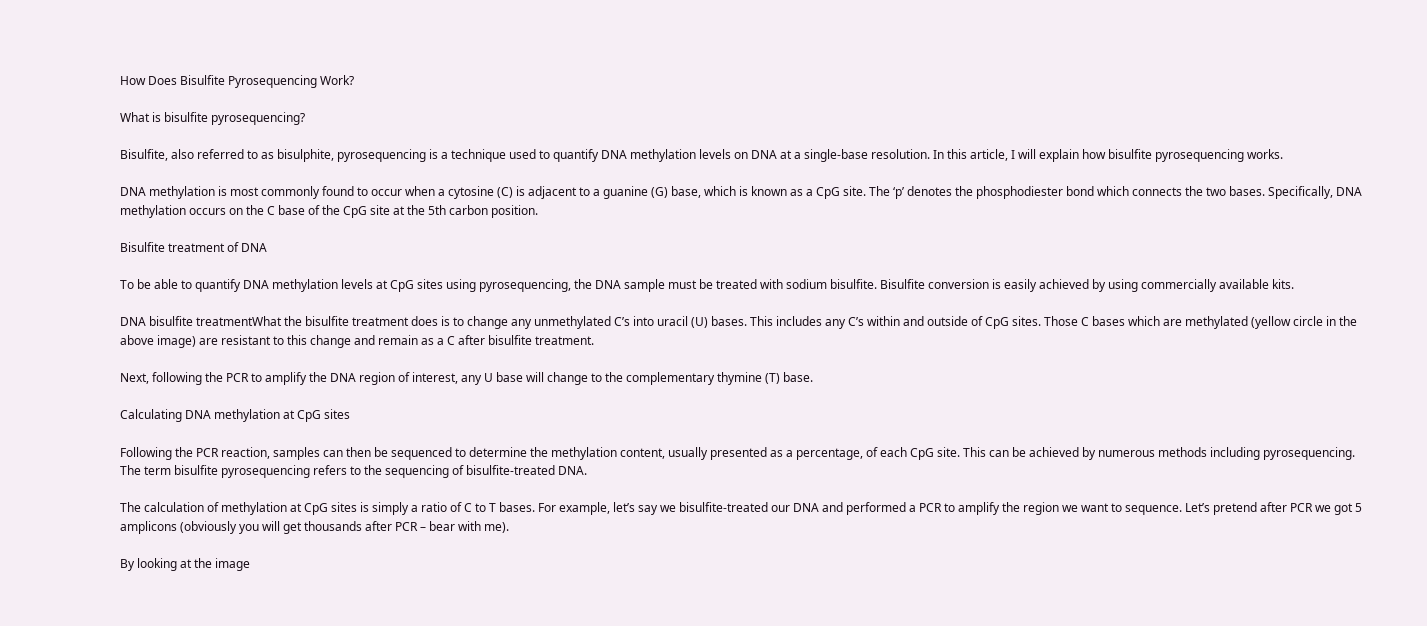How Does Bisulfite Pyrosequencing Work?

What is bisulfite pyrosequencing?

Bisulfite, also referred to as bisulphite, pyrosequencing is a technique used to quantify DNA methylation levels on DNA at a single-base resolution. In this article, I will explain how bisulfite pyrosequencing works.

DNA methylation is most commonly found to occur when a cytosine (C) is adjacent to a guanine (G) base, which is known as a CpG site. The ‘p’ denotes the phosphodiester bond which connects the two bases. Specifically, DNA methylation occurs on the C base of the CpG site at the 5th carbon position.

Bisulfite treatment of DNA

To be able to quantify DNA methylation levels at CpG sites using pyrosequencing, the DNA sample must be treated with sodium bisulfite. Bisulfite conversion is easily achieved by using commercially available kits.

DNA bisulfite treatmentWhat the bisulfite treatment does is to change any unmethylated C’s into uracil (U) bases. This includes any C’s within and outside of CpG sites. Those C bases which are methylated (yellow circle in the above image) are resistant to this change and remain as a C after bisulfite treatment.

Next, following the PCR to amplify the DNA region of interest, any U base will change to the complementary thymine (T) base.

Calculating DNA methylation at CpG sites

Following the PCR reaction, samples can then be sequenced to determine the methylation content, usually presented as a percentage, of each CpG site. This can be achieved by numerous methods including pyrosequencing. The term bisulfite pyrosequencing refers to the sequencing of bisulfite-treated DNA.

The calculation of methylation at CpG sites is simply a ratio of C to T bases. For example, let’s say we bisulfite-treated our DNA and performed a PCR to amplify the region we want to sequence. Let’s pretend after PCR we got 5 amplicons (obviously you will get thousands after PCR – bear with me).

By looking at the image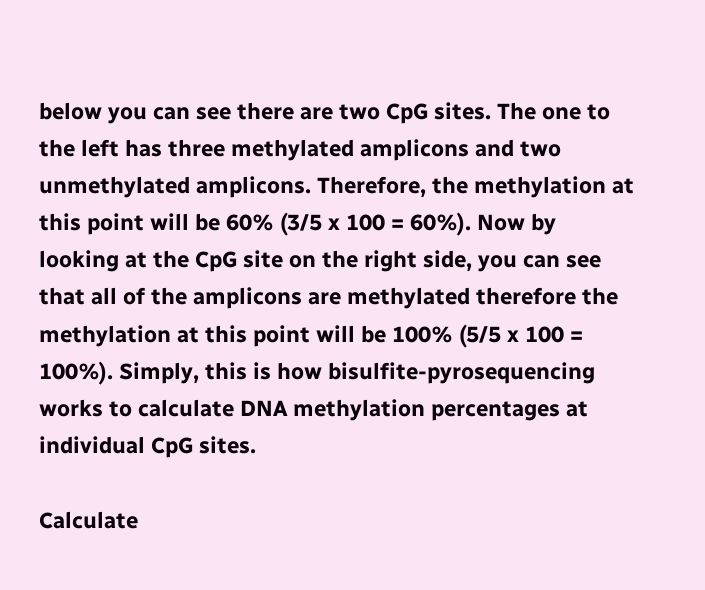below you can see there are two CpG sites. The one to the left has three methylated amplicons and two unmethylated amplicons. Therefore, the methylation at this point will be 60% (3/5 x 100 = 60%). Now by looking at the CpG site on the right side, you can see that all of the amplicons are methylated therefore the methylation at this point will be 100% (5/5 x 100 = 100%). Simply, this is how bisulfite-pyrosequencing works to calculate DNA methylation percentages at individual CpG sites.

Calculate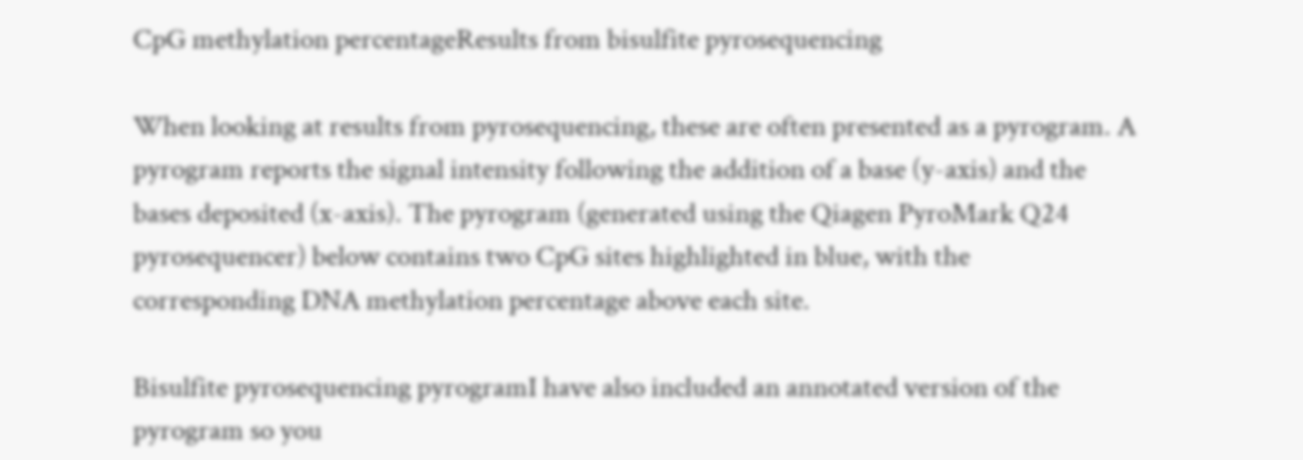CpG methylation percentageResults from bisulfite pyrosequencing

When looking at results from pyrosequencing, these are often presented as a pyrogram. A pyrogram reports the signal intensity following the addition of a base (y-axis) and the bases deposited (x-axis). The pyrogram (generated using the Qiagen PyroMark Q24 pyrosequencer) below contains two CpG sites highlighted in blue, with the corresponding DNA methylation percentage above each site.

Bisulfite pyrosequencing pyrogramI have also included an annotated version of the pyrogram so you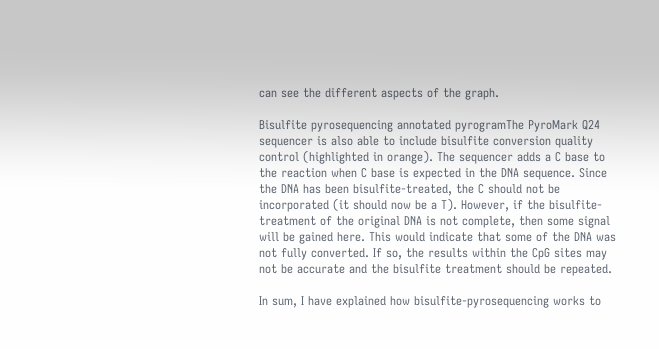can see the different aspects of the graph.

Bisulfite pyrosequencing annotated pyrogramThe PyroMark Q24 sequencer is also able to include bisulfite conversion quality control (highlighted in orange). The sequencer adds a C base to the reaction when C base is expected in the DNA sequence. Since the DNA has been bisulfite-treated, the C should not be incorporated (it should now be a T). However, if the bisulfite-treatment of the original DNA is not complete, then some signal will be gained here. This would indicate that some of the DNA was not fully converted. If so, the results within the CpG sites may not be accurate and the bisulfite treatment should be repeated.

In sum, I have explained how bisulfite-pyrosequencing works to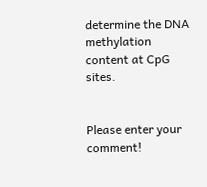determine the DNA methylation content at CpG sites.


Please enter your comment!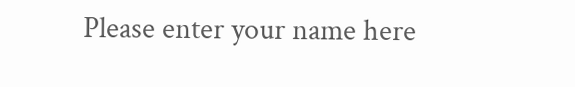Please enter your name here